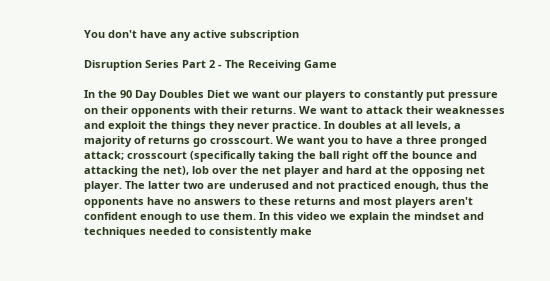You don't have any active subscription

Disruption Series Part 2 - The Receiving Game

In the 90 Day Doubles Diet we want our players to constantly put pressure on their opponents with their returns. We want to attack their weaknesses and exploit the things they never practice. In doubles at all levels, a majority of returns go crosscourt. We want you to have a three pronged attack; crosscourt (specifically taking the ball right off the bounce and attacking the net), lob over the net player and hard at the opposing net player. The latter two are underused and not practiced enough, thus the opponents have no answers to these returns and most players aren't confident enough to use them. In this video we explain the mindset and techniques needed to consistently make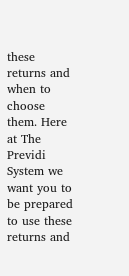these returns and when to choose them. Here at The Previdi System we want you to be prepared to use these returns and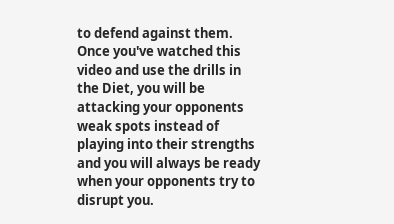to defend against them. Once you've watched this video and use the drills in the Diet, you will be attacking your opponents weak spots instead of playing into their strengths and you will always be ready when your opponents try to disrupt you.